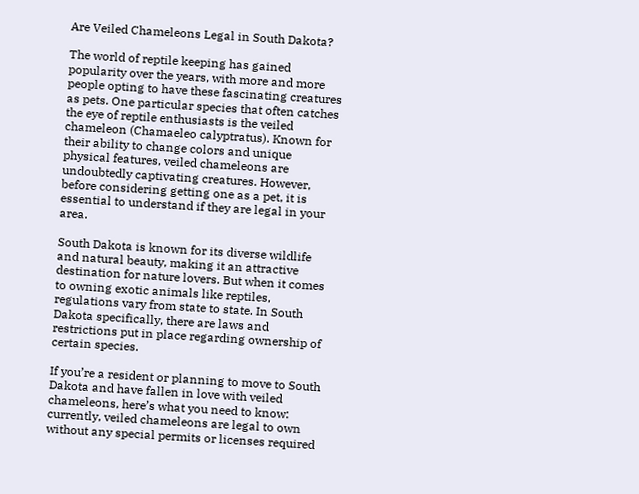Are Veiled Chameleons Legal in South Dakota?

The world of reptile keeping has gained popularity over the years, with more and more people opting to have these fascinating creatures as pets. One particular species that often catches the eye of reptile enthusiasts is the veiled chameleon (Chamaeleo calyptratus). Known for their ability to change colors and unique physical features, veiled chameleons are undoubtedly captivating creatures. However, before considering getting one as a pet, it is essential to understand if they are legal in your area.

South Dakota is known for its diverse wildlife and natural beauty, making it an attractive destination for nature lovers. But when it comes to owning exotic animals like reptiles, regulations vary from state to state. In South Dakota specifically, there are laws and restrictions put in place regarding ownership of certain species.

If you’re a resident or planning to move to South Dakota and have fallen in love with veiled chameleons, here’s what you need to know: currently, veiled chameleons are legal to own without any special permits or licenses required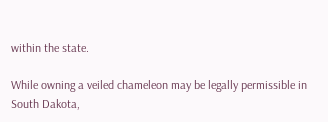within the state.

While owning a veiled chameleon may be legally permissible in South Dakota,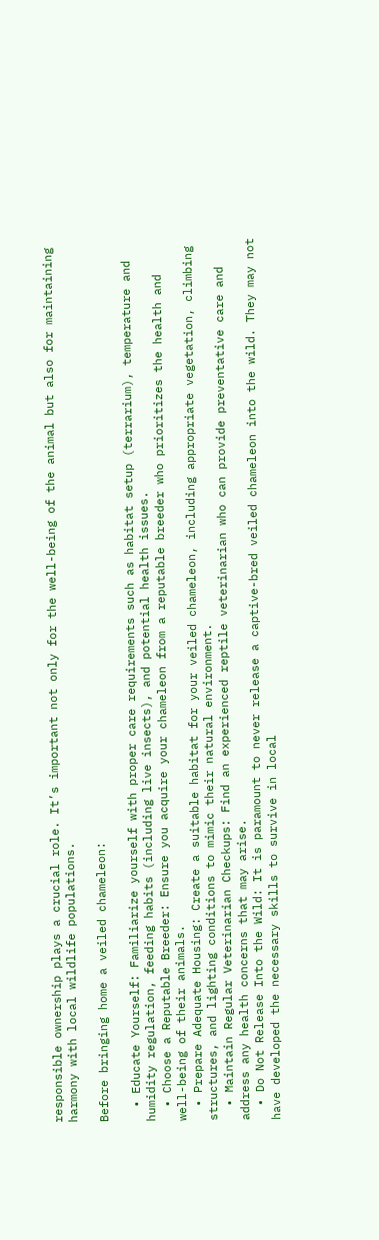responsible ownership plays a crucial role. It’s important not only for the well-being of the animal but also for maintaining harmony with local wildlife populations.

Before bringing home a veiled chameleon:

  • Educate Yourself: Familiarize yourself with proper care requirements such as habitat setup (terrarium), temperature and humidity regulation, feeding habits (including live insects), and potential health issues.
  • Choose a Reputable Breeder: Ensure you acquire your chameleon from a reputable breeder who prioritizes the health and well-being of their animals.
  • Prepare Adequate Housing: Create a suitable habitat for your veiled chameleon, including appropriate vegetation, climbing structures, and lighting conditions to mimic their natural environment.
  • Maintain Regular Veterinarian Checkups: Find an experienced reptile veterinarian who can provide preventative care and address any health concerns that may arise.
  • Do Not Release Into the Wild: It is paramount to never release a captive-bred veiled chameleon into the wild. They may not have developed the necessary skills to survive in local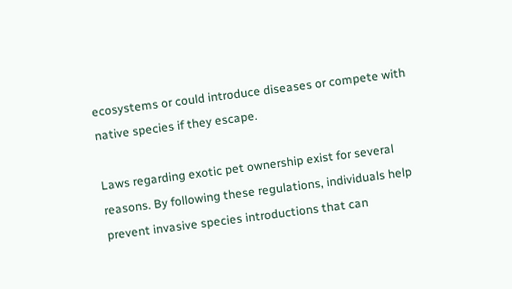ecosystems or could introduce diseases or compete with native species if they escape.

Laws regarding exotic pet ownership exist for several reasons. By following these regulations, individuals help prevent invasive species introductions that can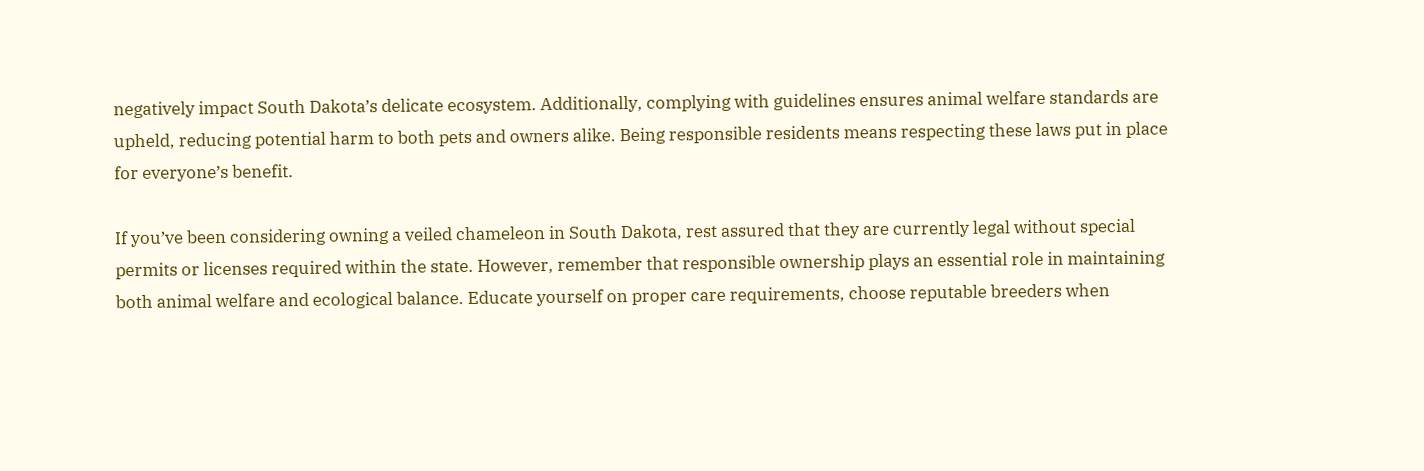negatively impact South Dakota’s delicate ecosystem. Additionally, complying with guidelines ensures animal welfare standards are upheld, reducing potential harm to both pets and owners alike. Being responsible residents means respecting these laws put in place for everyone’s benefit.

If you’ve been considering owning a veiled chameleon in South Dakota, rest assured that they are currently legal without special permits or licenses required within the state. However, remember that responsible ownership plays an essential role in maintaining both animal welfare and ecological balance. Educate yourself on proper care requirements, choose reputable breeders when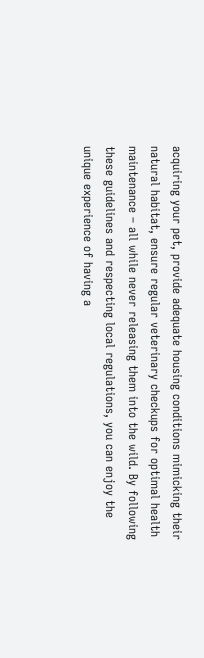acquiring your pet, provide adequate housing conditions mimicking their natural habitat, ensure regular veterinary checkups for optimal health maintenance – all while never releasing them into the wild. By following these guidelines and respecting local regulations, you can enjoy the unique experience of having a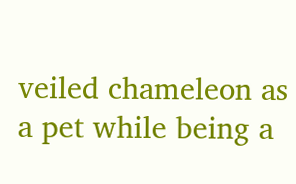veiled chameleon as a pet while being a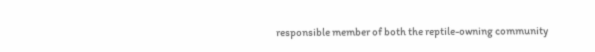responsible member of both the reptile-owning community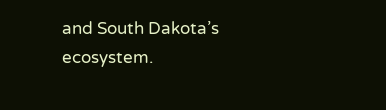and South Dakota’s ecosystem.